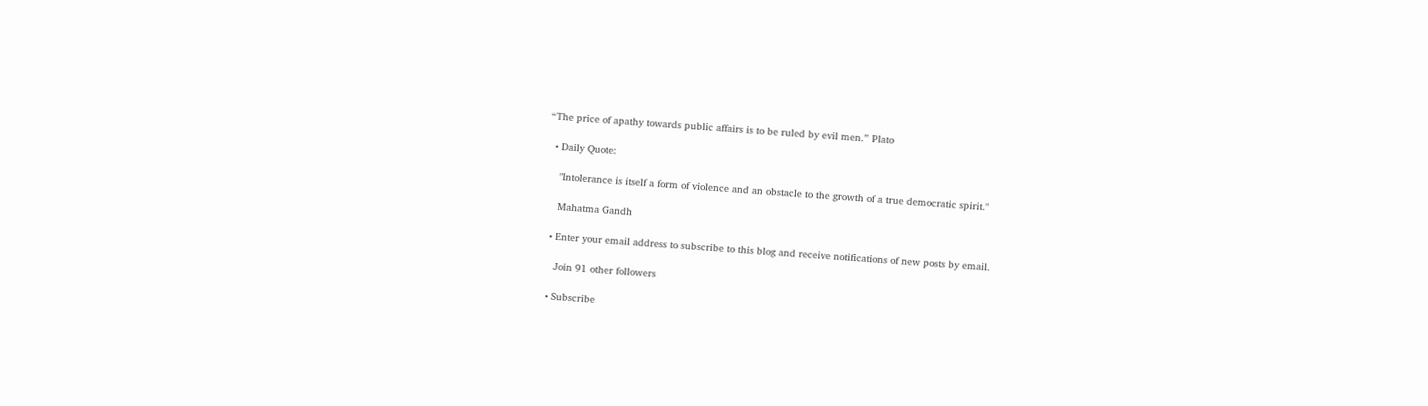“The price of apathy towards public affairs is to be ruled by evil men.” Plato

  • Daily Quote:

    "Intolerance is itself a form of violence and an obstacle to the growth of a true democratic spirit."

    Mahatma Gandh

  • Enter your email address to subscribe to this blog and receive notifications of new posts by email.

    Join 91 other followers

  • Subscribe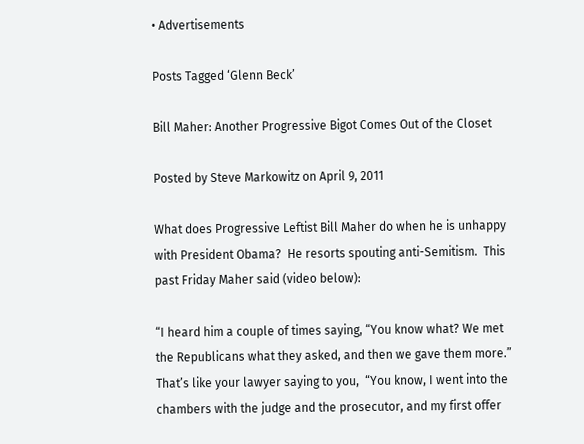• Advertisements

Posts Tagged ‘Glenn Beck’

Bill Maher: Another Progressive Bigot Comes Out of the Closet

Posted by Steve Markowitz on April 9, 2011

What does Progressive Leftist Bill Maher do when he is unhappy with President Obama?  He resorts spouting anti-Semitism.  This past Friday Maher said (video below):

“I heard him a couple of times saying, “You know what? We met the Republicans what they asked, and then we gave them more.”  That’s like your lawyer saying to you,  “You know, I went into the chambers with the judge and the prosecutor, and my first offer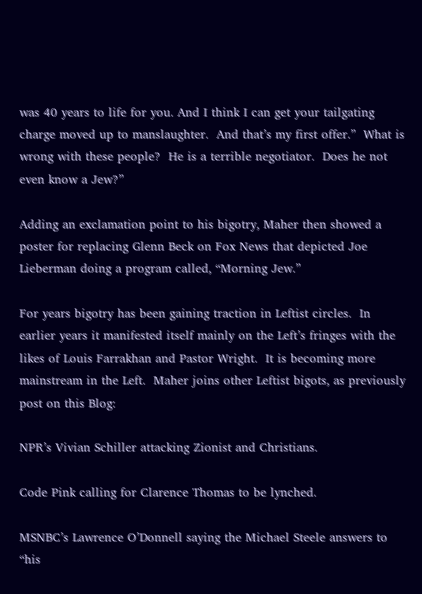was 40 years to life for you. And I think I can get your tailgating charge moved up to manslaughter.  And that’s my first offer.”  What is wrong with these people?  He is a terrible negotiator.  Does he not even know a Jew?”

Adding an exclamation point to his bigotry, Maher then showed a poster for replacing Glenn Beck on Fox News that depicted Joe Lieberman doing a program called, “Morning Jew.”

For years bigotry has been gaining traction in Leftist circles.  In earlier years it manifested itself mainly on the Left’s fringes with the likes of Louis Farrakhan and Pastor Wright.  It is becoming more mainstream in the Left.  Maher joins other Leftist bigots, as previously post on this Blog:

NPR’s Vivian Schiller attacking Zionist and Christians.

Code Pink calling for Clarence Thomas to be lynched.

MSNBC’s Lawrence O’Donnell saying the Michael Steele answers to “his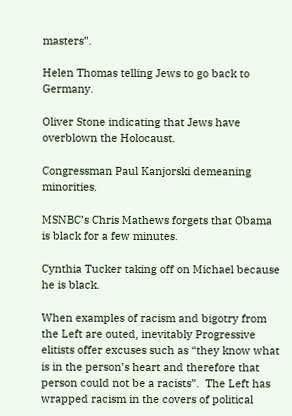masters”.

Helen Thomas telling Jews to go back to Germany.

Oliver Stone indicating that Jews have overblown the Holocaust.

Congressman Paul Kanjorski demeaning minorities.

MSNBC’s Chris Mathews forgets that Obama is black for a few minutes.

Cynthia Tucker taking off on Michael because he is black.

When examples of racism and bigotry from the Left are outed, inevitably Progressive elitists offer excuses such as “they know what is in the person’s heart and therefore that person could not be a racists”.  The Left has wrapped racism in the covers of political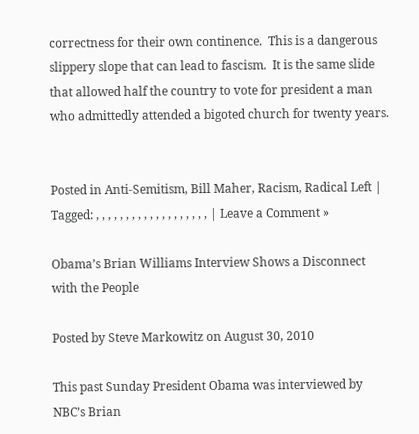correctness for their own continence.  This is a dangerous slippery slope that can lead to fascism.  It is the same slide that allowed half the country to vote for president a man who admittedly attended a bigoted church for twenty years.


Posted in Anti-Semitism, Bill Maher, Racism, Radical Left | Tagged: , , , , , , , , , , , , , , , , , , , | Leave a Comment »

Obama’s Brian Williams Interview Shows a Disconnect with the People

Posted by Steve Markowitz on August 30, 2010

This past Sunday President Obama was interviewed by NBC’s Brian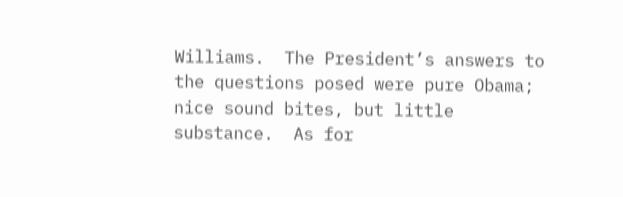Williams.  The President’s answers to the questions posed were pure Obama; nice sound bites, but little substance.  As for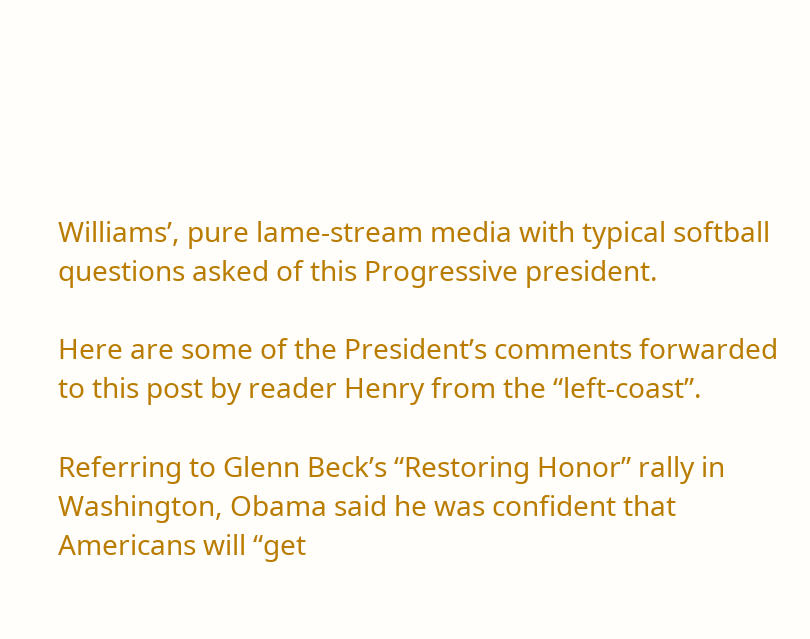Williams’, pure lame-stream media with typical softball questions asked of this Progressive president.

Here are some of the President’s comments forwarded to this post by reader Henry from the “left-coast”.

Referring to Glenn Beck’s “Restoring Honor” rally in Washington, Obama said he was confident that Americans will “get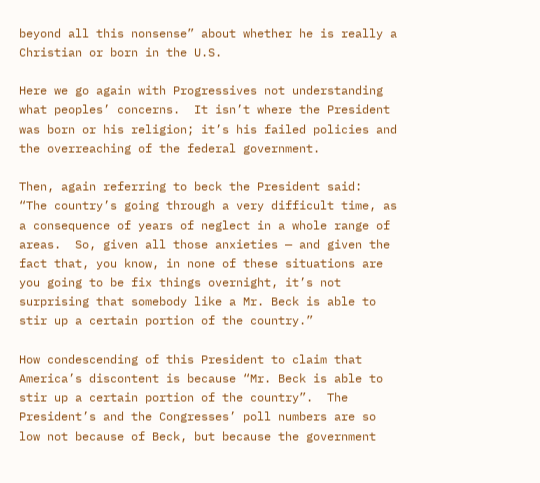beyond all this nonsense” about whether he is really a Christian or born in the U.S.

Here we go again with Progressives not understanding what peoples’ concerns.  It isn’t where the President was born or his religion; it’s his failed policies and the overreaching of the federal government.

Then, again referring to beck the President said:  “The country’s going through a very difficult time, as a consequence of years of neglect in a whole range of areas.  So, given all those anxieties — and given the fact that, you know, in none of these situations are you going to be fix things overnight, it’s not surprising that somebody like a Mr. Beck is able to stir up a certain portion of the country.”

How condescending of this President to claim that America’s discontent is because “Mr. Beck is able to stir up a certain portion of the country”.  The President’s and the Congresses’ poll numbers are so low not because of Beck, but because the government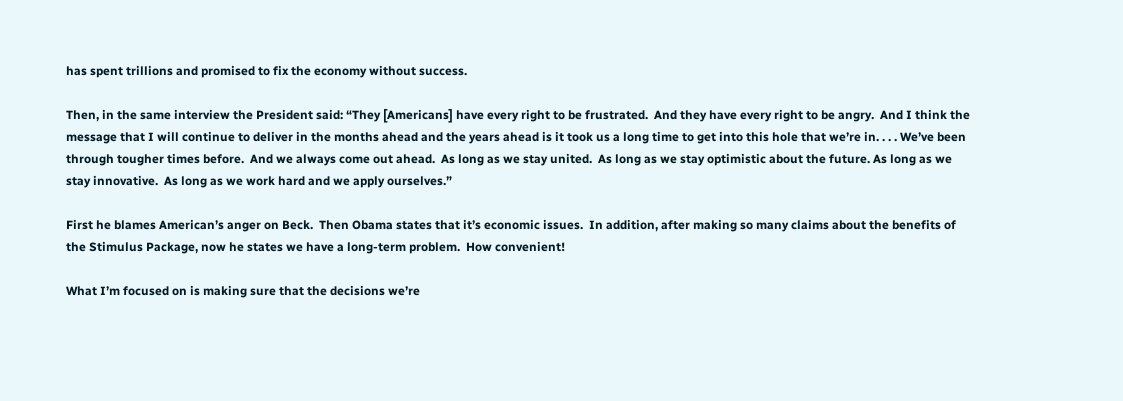has spent trillions and promised to fix the economy without success.

Then, in the same interview the President said: “They [Americans] have every right to be frustrated.  And they have every right to be angry.  And I think the message that I will continue to deliver in the months ahead and the years ahead is it took us a long time to get into this hole that we’re in. . . . We’ve been through tougher times before.  And we always come out ahead.  As long as we stay united.  As long as we stay optimistic about the future. As long as we stay innovative.  As long as we work hard and we apply ourselves.”

First he blames American’s anger on Beck.  Then Obama states that it’s economic issues.  In addition, after making so many claims about the benefits of the Stimulus Package, now he states we have a long-term problem.  How convenient!

What I’m focused on is making sure that the decisions we’re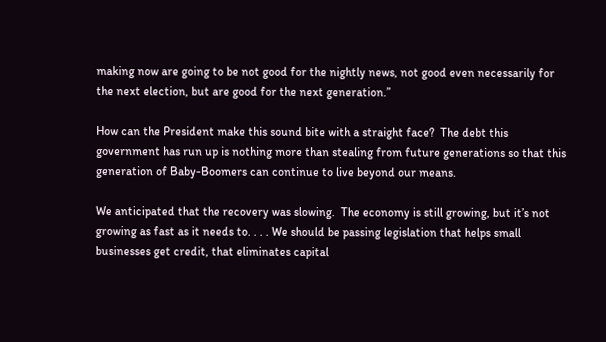making now are going to be not good for the nightly news, not good even necessarily for the next election, but are good for the next generation.”

How can the President make this sound bite with a straight face?  The debt this government has run up is nothing more than stealing from future generations so that this generation of Baby-Boomers can continue to live beyond our means.

We anticipated that the recovery was slowing.  The economy is still growing, but it’s not growing as fast as it needs to. . . . We should be passing legislation that helps small businesses get credit, that eliminates capital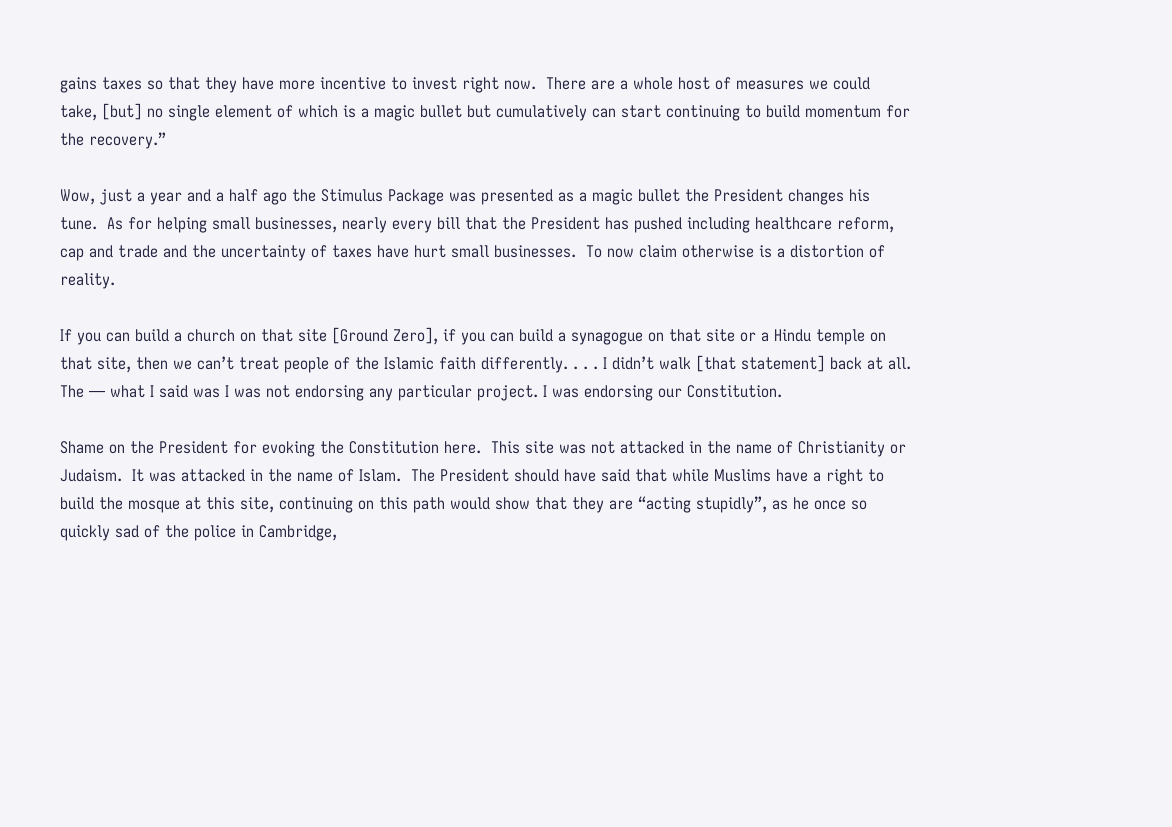gains taxes so that they have more incentive to invest right now.  There are a whole host of measures we could take, [but] no single element of which is a magic bullet but cumulatively can start continuing to build momentum for the recovery.”

Wow, just a year and a half ago the Stimulus Package was presented as a magic bullet the President changes his tune.  As for helping small businesses, nearly every bill that the President has pushed including healthcare reform, cap and trade and the uncertainty of taxes have hurt small businesses.  To now claim otherwise is a distortion of reality.

If you can build a church on that site [Ground Zero], if you can build a synagogue on that site or a Hindu temple on that site, then we can’t treat people of the Islamic faith differently. . . . I didn’t walk [that statement] back at all. The — what I said was I was not endorsing any particular project. I was endorsing our Constitution.

Shame on the President for evoking the Constitution here.  This site was not attacked in the name of Christianity or Judaism.  It was attacked in the name of Islam.  The President should have said that while Muslims have a right to build the mosque at this site, continuing on this path would show that they are “acting stupidly”, as he once so quickly sad of the police in Cambridge,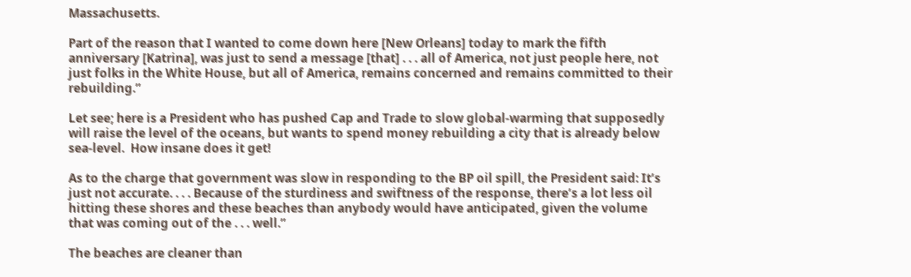Massachusetts.

Part of the reason that I wanted to come down here [New Orleans] today to mark the fifth anniversary [Katrina], was just to send a message [that] . . . all of America, not just people here, not just folks in the White House, but all of America, remains concerned and remains committed to their rebuilding.”

Let see; here is a President who has pushed Cap and Trade to slow global-warming that supposedly will raise the level of the oceans, but wants to spend money rebuilding a city that is already below sea-level.  How insane does it get!

As to the charge that government was slow in responding to the BP oil spill, the President said: It’s just not accurate. . . . Because of the sturdiness and swiftness of the response, there’s a lot less oil hitting these shores and these beaches than anybody would have anticipated, given the volume that was coming out of the . . . well.”

The beaches are cleaner than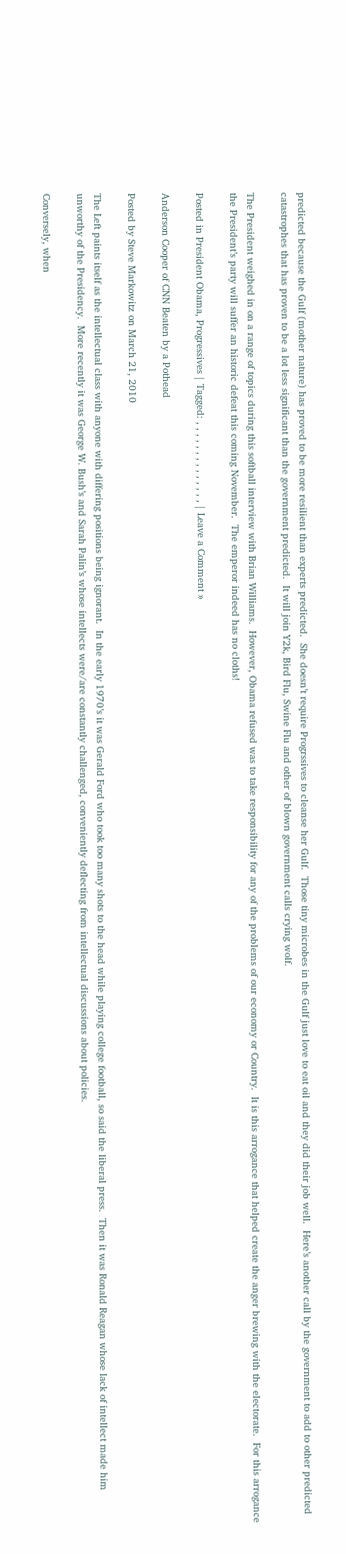predicted because the Gulf (mother nature) has proved to be more resilient than experts predicted.  She doesn’t require Progrssives to cleanse her Gulf.  Those tiny microbes in the Gulf just love to eat oil and they did their job well.  Here’s another call by the government to add to other predicted catastrophes that has proven to be a lot less significant than the government predicted.  It will join Y2k, Bird Flu, Swine Flu and other of blown government calls crying wolf.

The President weighed in on a range of topics during this softball interview with Brian Williams.  However, Obama refused was to take responsibility for any of the problems of our economy or Country.  It is this arrogance that helped create the anger brewing with the electorate.  For this arrogance the President’s party will suffer an historic defeat this coming November.  The emperor indeed has no cloths!

Posted in President Obama, Progressives | Tagged: , , , , , , , , , , , , , , | Leave a Comment »

Anderson Cooper of CNN Beaten by a Pothead

Posted by Steve Markowitz on March 21, 2010

The Left paints itself as the intellectual class with anyone with differing positions being ignorant.  In the early 1970’s it was Gerald Ford who took too many shots to the head while playing college football, so said the liberal press.  Then it was Ronald Reagan whose lack of intellect made him unworthy of the Presidency.  More recently it was George W. Bush’s and Sarah Palin’s whose intellects were/are constantly challenged, conveniently deflecting from intellectual discussions about policies.

Conversely, when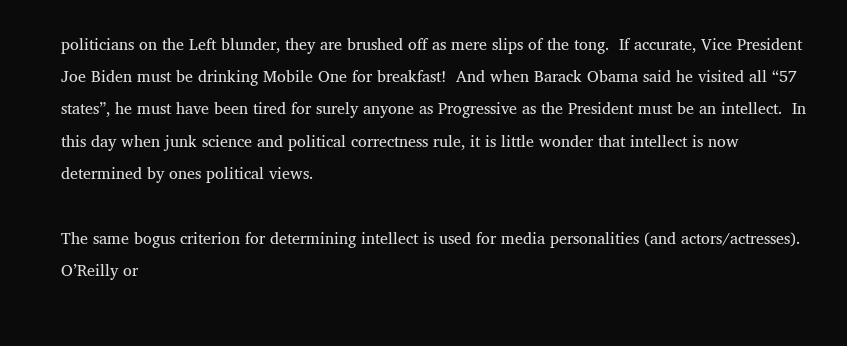politicians on the Left blunder, they are brushed off as mere slips of the tong.  If accurate, Vice President Joe Biden must be drinking Mobile One for breakfast!  And when Barack Obama said he visited all “57 states”, he must have been tired for surely anyone as Progressive as the President must be an intellect.  In this day when junk science and political correctness rule, it is little wonder that intellect is now determined by ones political views.

The same bogus criterion for determining intellect is used for media personalities (and actors/actresses).  O’Reilly or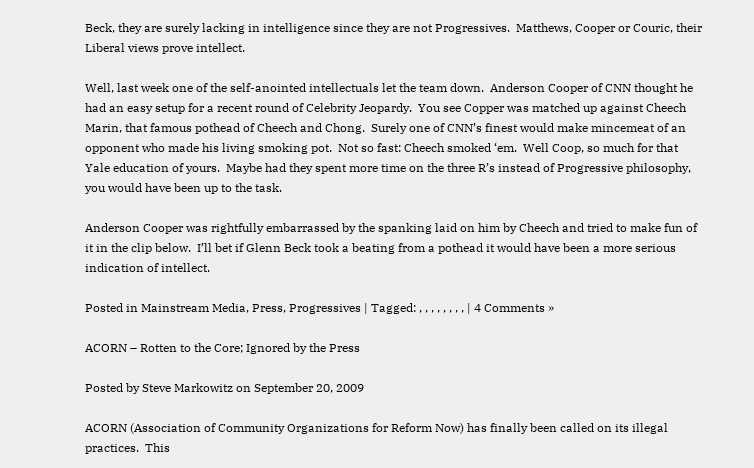Beck, they are surely lacking in intelligence since they are not Progressives.  Matthews, Cooper or Couric, their Liberal views prove intellect.

Well, last week one of the self-anointed intellectuals let the team down.  Anderson Cooper of CNN thought he had an easy setup for a recent round of Celebrity Jeopardy.  You see Copper was matched up against Cheech Marin, that famous pothead of Cheech and Chong.  Surely one of CNN’s finest would make mincemeat of an opponent who made his living smoking pot.  Not so fast: Cheech smoked ‘em.  Well Coop, so much for that Yale education of yours.  Maybe had they spent more time on the three R’s instead of Progressive philosophy, you would have been up to the task.

Anderson Cooper was rightfully embarrassed by the spanking laid on him by Cheech and tried to make fun of it in the clip below.  I’ll bet if Glenn Beck took a beating from a pothead it would have been a more serious indication of intellect.

Posted in Mainstream Media, Press, Progressives | Tagged: , , , , , , , , | 4 Comments »

ACORN – Rotten to the Core; Ignored by the Press

Posted by Steve Markowitz on September 20, 2009

ACORN (Association of Community Organizations for Reform Now) has finally been called on its illegal practices.  This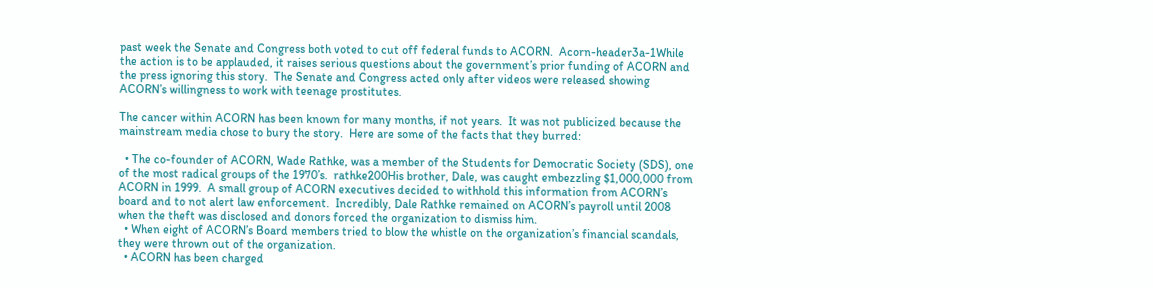past week the Senate and Congress both voted to cut off federal funds to ACORN.  Acorn-header3a-1While the action is to be applauded, it raises serious questions about the government’s prior funding of ACORN and the press ignoring this story.  The Senate and Congress acted only after videos were released showing ACORN’s willingness to work with teenage prostitutes.

The cancer within ACORN has been known for many months, if not years.  It was not publicized because the mainstream media chose to bury the story.  Here are some of the facts that they burred:

  • The co-founder of ACORN, Wade Rathke, was a member of the Students for Democratic Society (SDS), one of the most radical groups of the 1970’s.  rathke200His brother, Dale, was caught embezzling $1,000,000 from ACORN in 1999.  A small group of ACORN executives decided to withhold this information from ACORN’s board and to not alert law enforcement.  Incredibly, Dale Rathke remained on ACORN’s payroll until 2008 when the theft was disclosed and donors forced the organization to dismiss him.
  • When eight of ACORN’s Board members tried to blow the whistle on the organization’s financial scandals, they were thrown out of the organization.
  • ACORN has been charged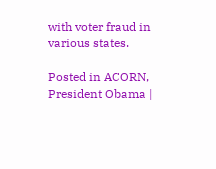with voter fraud in various states.

Posted in ACORN, President Obama |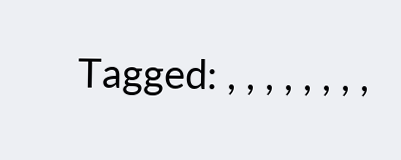Tagged: , , , , , , , ,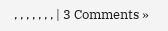, , , , , , , | 3 Comments »